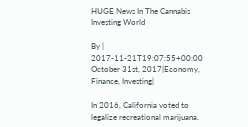HUGE News In The Cannabis Investing World

By | 2017-11-21T19:07:55+00:00 October 31st, 2017|Economy, Finance, Investing|

In 2016, California voted to legalize recreational marijuana.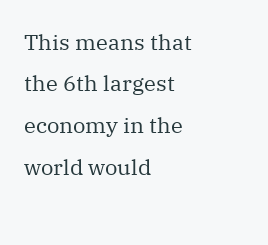This means that the 6th largest economy in the world would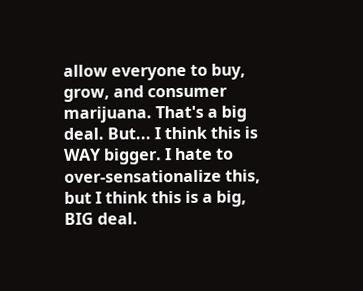allow everyone to buy, grow, and consumer marijuana. That's a big deal. But... I think this is WAY bigger. I hate to over-sensationalize this, but I think this is a big, BIG deal.